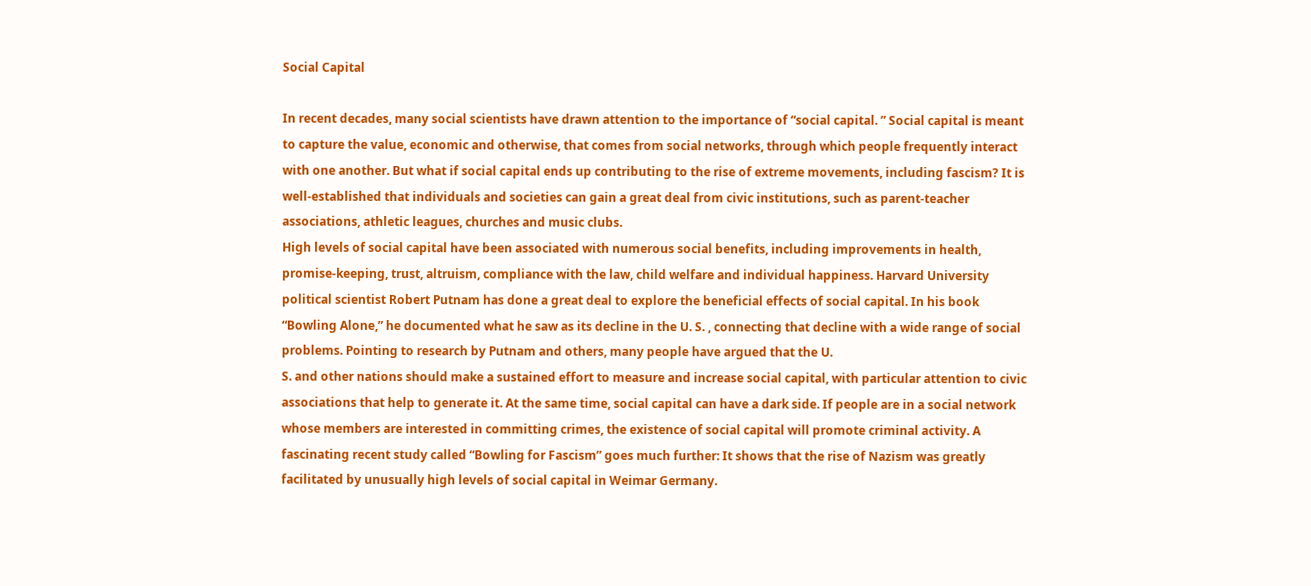Social Capital

In recent decades, many social scientists have drawn attention to the importance of “social capital. ” Social capital is meant to capture the value, economic and otherwise, that comes from social networks, through which people frequently interact with one another. But what if social capital ends up contributing to the rise of extreme movements, including fascism? It is well-established that individuals and societies can gain a great deal from civic institutions, such as parent-teacher associations, athletic leagues, churches and music clubs.
High levels of social capital have been associated with numerous social benefits, including improvements in health, promise-keeping, trust, altruism, compliance with the law, child welfare and individual happiness. Harvard University political scientist Robert Putnam has done a great deal to explore the beneficial effects of social capital. In his book “Bowling Alone,” he documented what he saw as its decline in the U. S. , connecting that decline with a wide range of social problems. Pointing to research by Putnam and others, many people have argued that the U.
S. and other nations should make a sustained effort to measure and increase social capital, with particular attention to civic associations that help to generate it. At the same time, social capital can have a dark side. If people are in a social network whose members are interested in committing crimes, the existence of social capital will promote criminal activity. A fascinating recent study called “Bowling for Fascism” goes much further: It shows that the rise of Nazism was greatly facilitated by unusually high levels of social capital in Weimar Germany.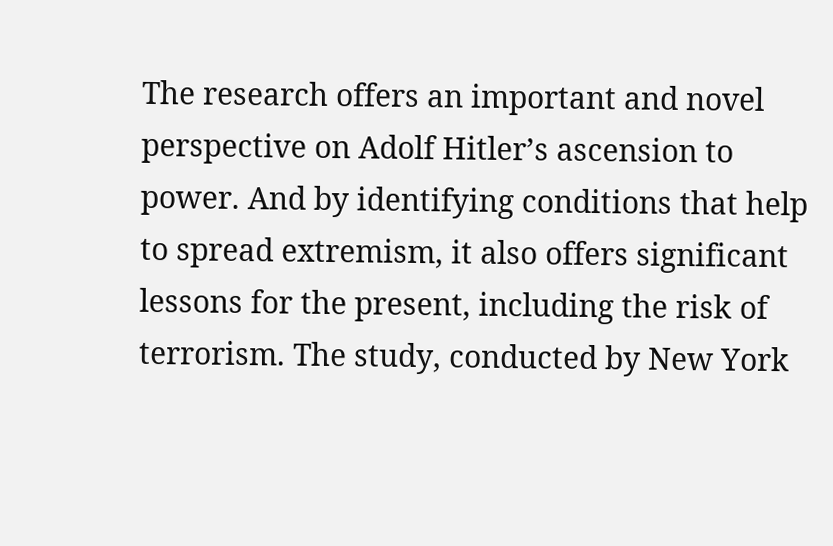The research offers an important and novel perspective on Adolf Hitler’s ascension to power. And by identifying conditions that help to spread extremism, it also offers significant lessons for the present, including the risk of terrorism. The study, conducted by New York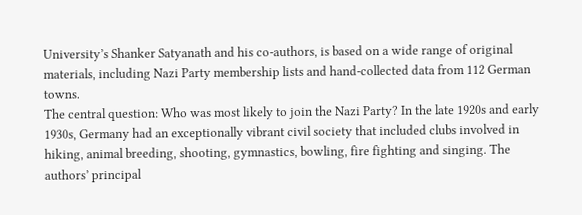University’s Shanker Satyanath and his co-authors, is based on a wide range of original materials, including Nazi Party membership lists and hand-collected data from 112 German towns.
The central question: Who was most likely to join the Nazi Party? In the late 1920s and early 1930s, Germany had an exceptionally vibrant civil society that included clubs involved in hiking, animal breeding, shooting, gymnastics, bowling, fire fighting and singing. The authors’ principal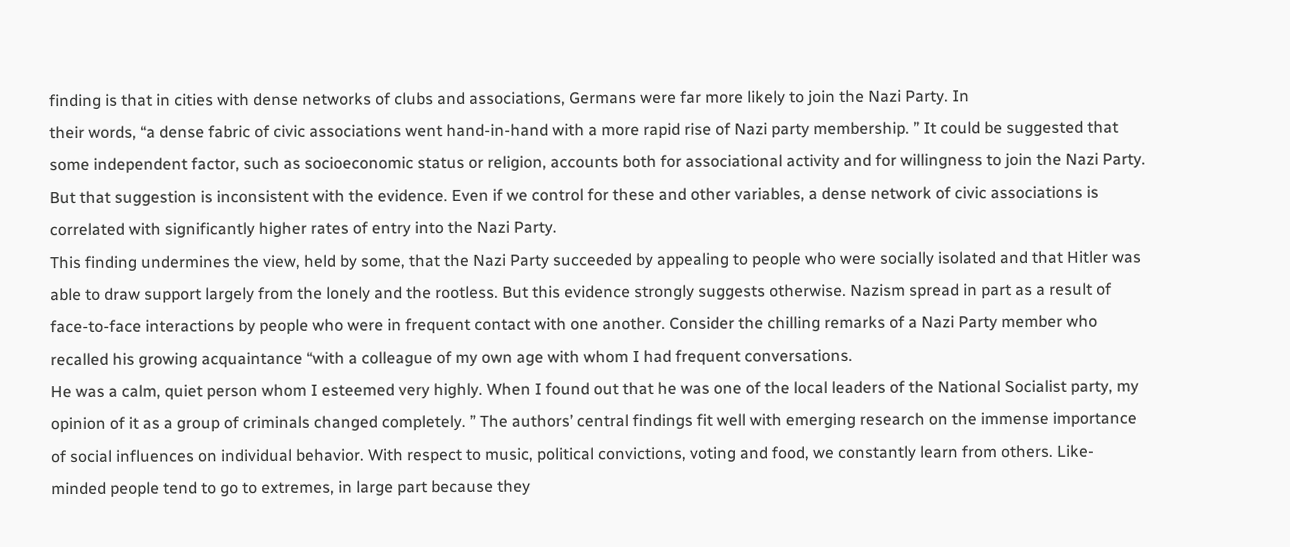finding is that in cities with dense networks of clubs and associations, Germans were far more likely to join the Nazi Party. In
their words, “a dense fabric of civic associations went hand-in-hand with a more rapid rise of Nazi party membership. ” It could be suggested that some independent factor, such as socioeconomic status or religion, accounts both for associational activity and for willingness to join the Nazi Party. But that suggestion is inconsistent with the evidence. Even if we control for these and other variables, a dense network of civic associations is correlated with significantly higher rates of entry into the Nazi Party.
This finding undermines the view, held by some, that the Nazi Party succeeded by appealing to people who were socially isolated and that Hitler was able to draw support largely from the lonely and the rootless. But this evidence strongly suggests otherwise. Nazism spread in part as a result of face-to-face interactions by people who were in frequent contact with one another. Consider the chilling remarks of a Nazi Party member who recalled his growing acquaintance “with a colleague of my own age with whom I had frequent conversations.
He was a calm, quiet person whom I esteemed very highly. When I found out that he was one of the local leaders of the National Socialist party, my opinion of it as a group of criminals changed completely. ” The authors’ central findings fit well with emerging research on the immense importance of social influences on individual behavior. With respect to music, political convictions, voting and food, we constantly learn from others. Like-minded people tend to go to extremes, in large part because they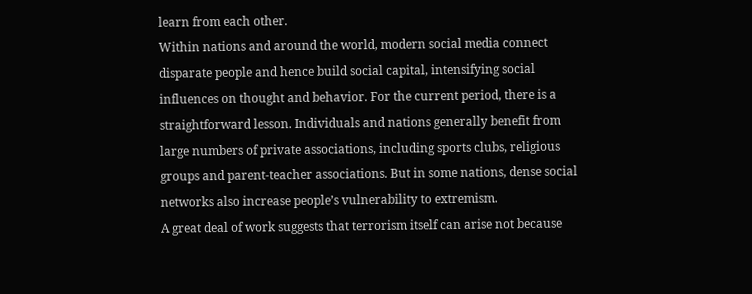learn from each other.
Within nations and around the world, modern social media connect disparate people and hence build social capital, intensifying social influences on thought and behavior. For the current period, there is a straightforward lesson. Individuals and nations generally benefit from large numbers of private associations, including sports clubs, religious groups and parent-teacher associations. But in some nations, dense social networks also increase people’s vulnerability to extremism.
A great deal of work suggests that terrorism itself can arise not because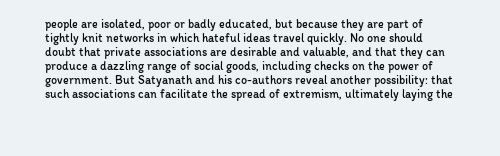people are isolated, poor or badly educated, but because they are part of tightly knit networks in which hateful ideas travel quickly. No one should doubt that private associations are desirable and valuable, and that they can produce a dazzling range of social goods, including checks on the power of government. But Satyanath and his co-authors reveal another possibility: that such associations can facilitate the spread of extremism, ultimately laying the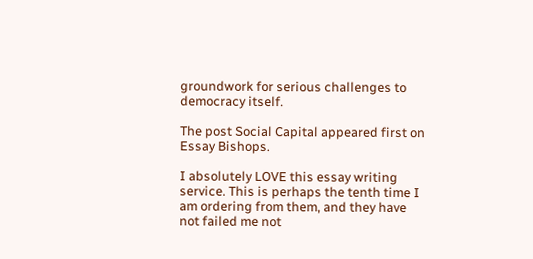groundwork for serious challenges to democracy itself.

The post Social Capital appeared first on Essay Bishops.

I absolutely LOVE this essay writing service. This is perhaps the tenth time I am ordering from them, and they have not failed me not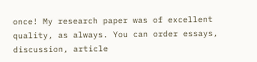once! My research paper was of excellent quality, as always. You can order essays, discussion, article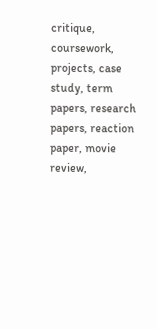critique, coursework, projects, case study, term papers, research papers, reaction paper, movie review,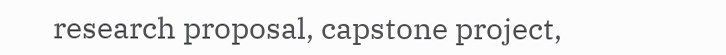research proposal, capstone project,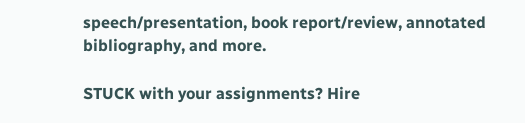speech/presentation, book report/review, annotated bibliography, and more.

STUCK with your assignments? Hire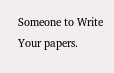Someone to Write Your papers.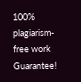100% plagiarism-free work Guarantee!